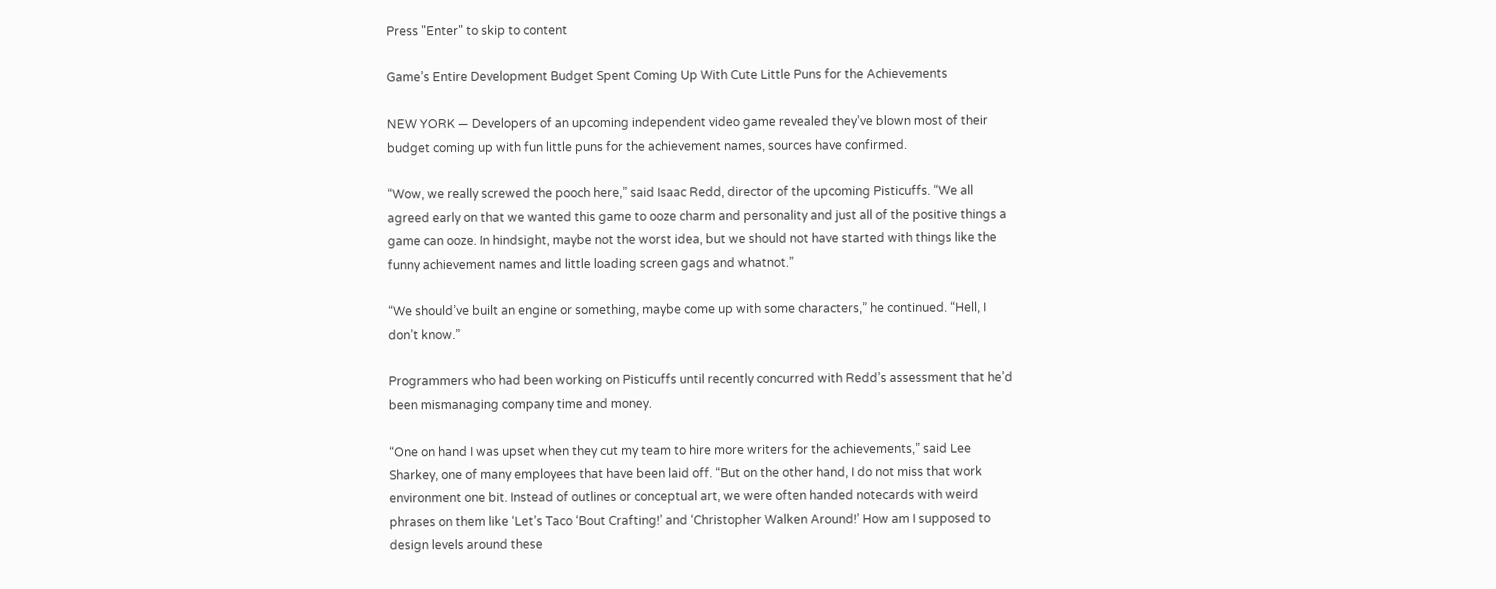Press "Enter" to skip to content

Game’s Entire Development Budget Spent Coming Up With Cute Little Puns for the Achievements

NEW YORK — Developers of an upcoming independent video game revealed they’ve blown most of their budget coming up with fun little puns for the achievement names, sources have confirmed.

“Wow, we really screwed the pooch here,” said Isaac Redd, director of the upcoming Pisticuffs. “We all agreed early on that we wanted this game to ooze charm and personality and just all of the positive things a game can ooze. In hindsight, maybe not the worst idea, but we should not have started with things like the funny achievement names and little loading screen gags and whatnot.”

“We should’ve built an engine or something, maybe come up with some characters,” he continued. “Hell, I don’t know.”

Programmers who had been working on Pisticuffs until recently concurred with Redd’s assessment that he’d been mismanaging company time and money.

“One on hand I was upset when they cut my team to hire more writers for the achievements,” said Lee Sharkey, one of many employees that have been laid off. “But on the other hand, I do not miss that work environment one bit. Instead of outlines or conceptual art, we were often handed notecards with weird phrases on them like ‘Let’s Taco ‘Bout Crafting!’ and ‘Christopher Walken Around!’ How am I supposed to design levels around these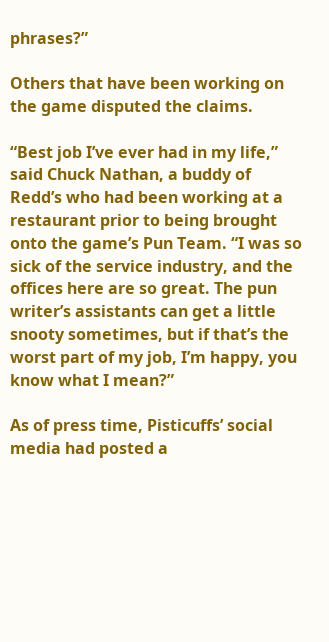phrases?”

Others that have been working on the game disputed the claims.

“Best job I’ve ever had in my life,” said Chuck Nathan, a buddy of Redd’s who had been working at a restaurant prior to being brought onto the game’s Pun Team. “I was so sick of the service industry, and the offices here are so great. The pun writer’s assistants can get a little snooty sometimes, but if that’s the worst part of my job, I’m happy, you know what I mean?”

As of press time, Pisticuffs’ social media had posted a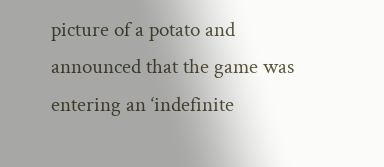picture of a potato and announced that the game was entering an ‘indefinite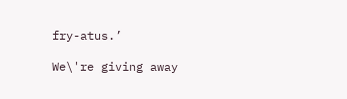fry-atus.’

We\'re giving away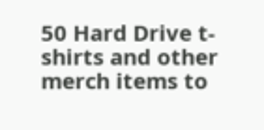50 Hard Drive t-shirts and other merch items to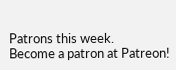Patrons this week.
Become a patron at Patreon!